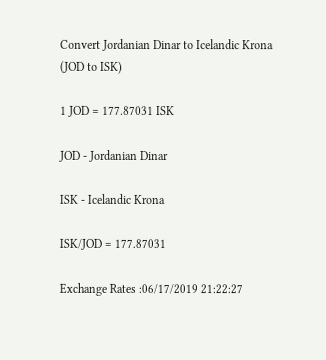Convert Jordanian Dinar to Icelandic Krona
(JOD to ISK)

1 JOD = 177.87031 ISK

JOD - Jordanian Dinar

ISK - Icelandic Krona

ISK/JOD = 177.87031

Exchange Rates :06/17/2019 21:22:27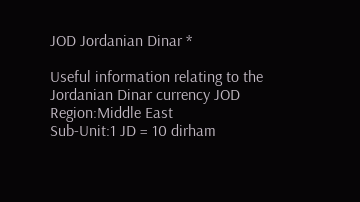JOD Jordanian Dinar *

Useful information relating to the Jordanian Dinar currency JOD
Region:Middle East
Sub-Unit:1 JD = 10 dirham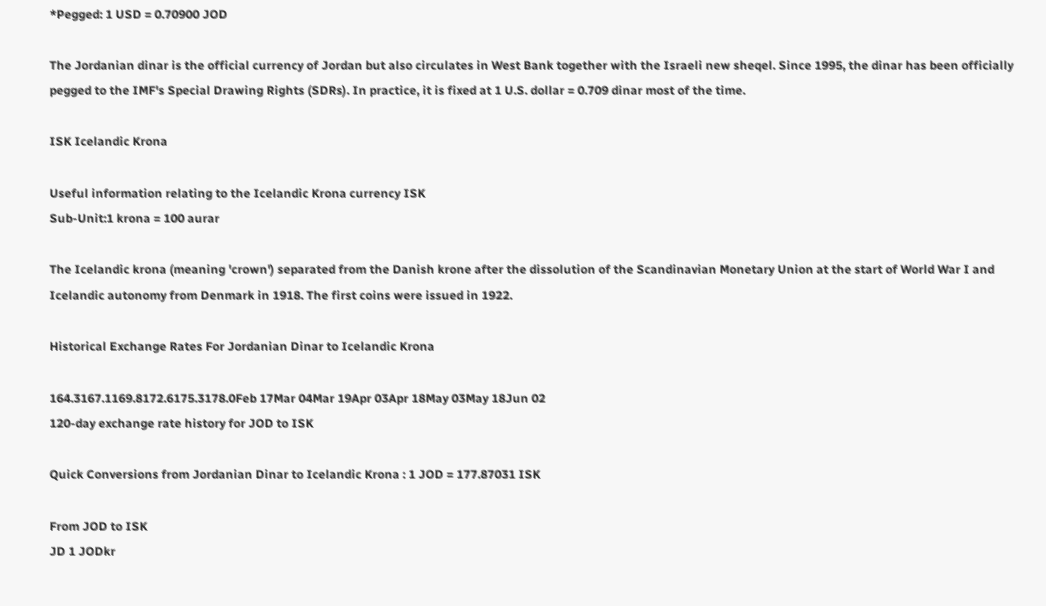*Pegged: 1 USD = 0.70900 JOD

The Jordanian dinar is the official currency of Jordan but also circulates in West Bank together with the Israeli new sheqel. Since 1995, the dinar has been officially pegged to the IMF's Special Drawing Rights (SDRs). In practice, it is fixed at 1 U.S. dollar = 0.709 dinar most of the time.

ISK Icelandic Krona

Useful information relating to the Icelandic Krona currency ISK
Sub-Unit:1 krona = 100 aurar

The Icelandic krona (meaning 'crown') separated from the Danish krone after the dissolution of the Scandinavian Monetary Union at the start of World War I and Icelandic autonomy from Denmark in 1918. The first coins were issued in 1922.

Historical Exchange Rates For Jordanian Dinar to Icelandic Krona

164.3167.1169.8172.6175.3178.0Feb 17Mar 04Mar 19Apr 03Apr 18May 03May 18Jun 02
120-day exchange rate history for JOD to ISK

Quick Conversions from Jordanian Dinar to Icelandic Krona : 1 JOD = 177.87031 ISK

From JOD to ISK
JD 1 JODkr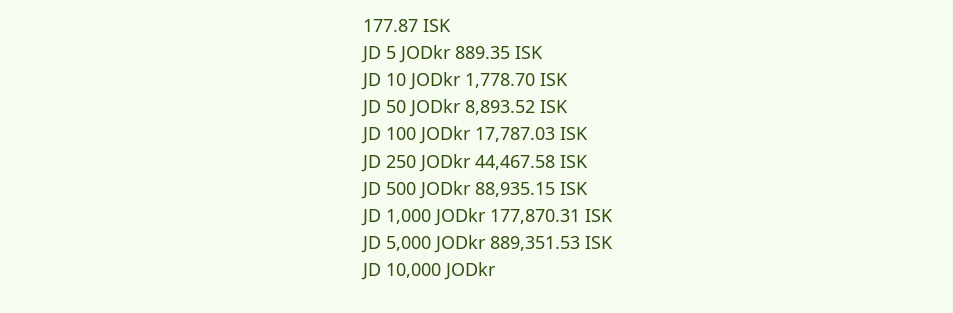177.87 ISK
JD 5 JODkr 889.35 ISK
JD 10 JODkr 1,778.70 ISK
JD 50 JODkr 8,893.52 ISK
JD 100 JODkr 17,787.03 ISK
JD 250 JODkr 44,467.58 ISK
JD 500 JODkr 88,935.15 ISK
JD 1,000 JODkr 177,870.31 ISK
JD 5,000 JODkr 889,351.53 ISK
JD 10,000 JODkr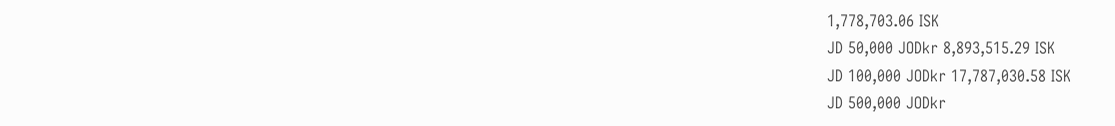1,778,703.06 ISK
JD 50,000 JODkr 8,893,515.29 ISK
JD 100,000 JODkr 17,787,030.58 ISK
JD 500,000 JODkr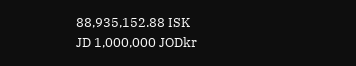88,935,152.88 ISK
JD 1,000,000 JODkr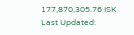177,870,305.76 ISK
Last Updated: